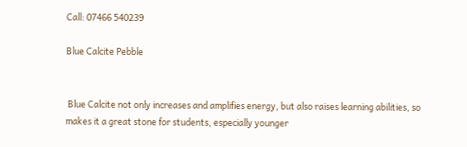Call: 07466 540239

Blue Calcite Pebble


 Blue Calcite not only increases and amplifies energy, but also raises learning abilities, so makes it a great stone for students, especially younger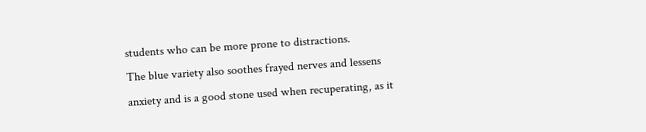students who can be more prone to distractions.
The blue variety also soothes frayed nerves and lessens anxiety and is a good stone used when recuperating, as it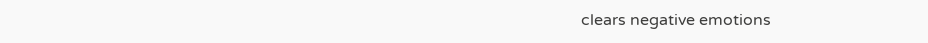clears negative emotions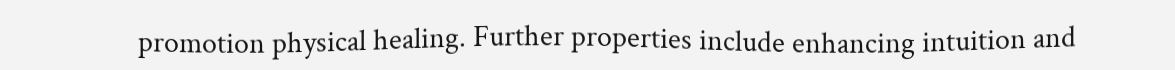promotion physical healing. Further properties include enhancing intuition and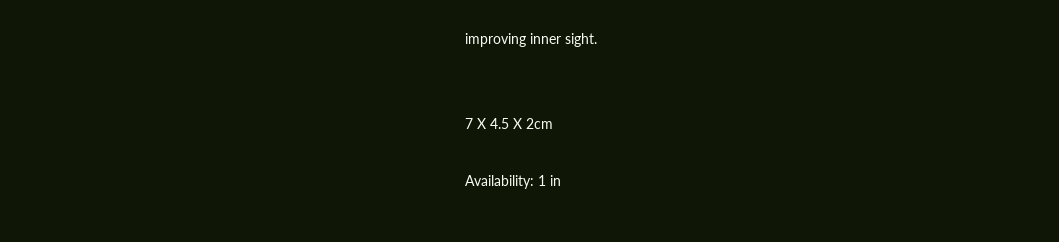improving inner sight.


7 X 4.5 X 2cm

Availability: 1 in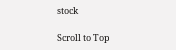stock

Scroll to Top